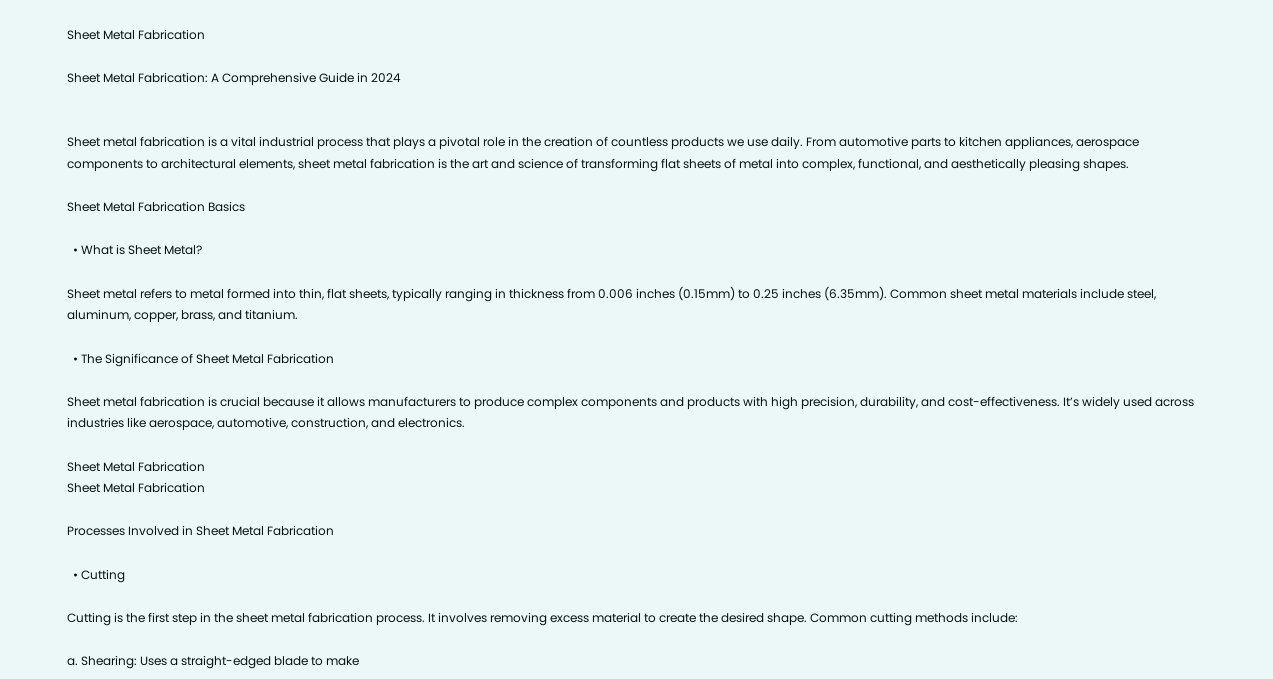Sheet Metal Fabrication

Sheet Metal Fabrication: A Comprehensive Guide in 2024


Sheet metal fabrication is a vital industrial process that plays a pivotal role in the creation of countless products we use daily. From automotive parts to kitchen appliances, aerospace components to architectural elements, sheet metal fabrication is the art and science of transforming flat sheets of metal into complex, functional, and aesthetically pleasing shapes.

Sheet Metal Fabrication Basics

  • What is Sheet Metal?

Sheet metal refers to metal formed into thin, flat sheets, typically ranging in thickness from 0.006 inches (0.15mm) to 0.25 inches (6.35mm). Common sheet metal materials include steel, aluminum, copper, brass, and titanium.

  • The Significance of Sheet Metal Fabrication

Sheet metal fabrication is crucial because it allows manufacturers to produce complex components and products with high precision, durability, and cost-effectiveness. It’s widely used across industries like aerospace, automotive, construction, and electronics.

Sheet Metal Fabrication
Sheet Metal Fabrication

Processes Involved in Sheet Metal Fabrication

  • Cutting

Cutting is the first step in the sheet metal fabrication process. It involves removing excess material to create the desired shape. Common cutting methods include:

a. Shearing: Uses a straight-edged blade to make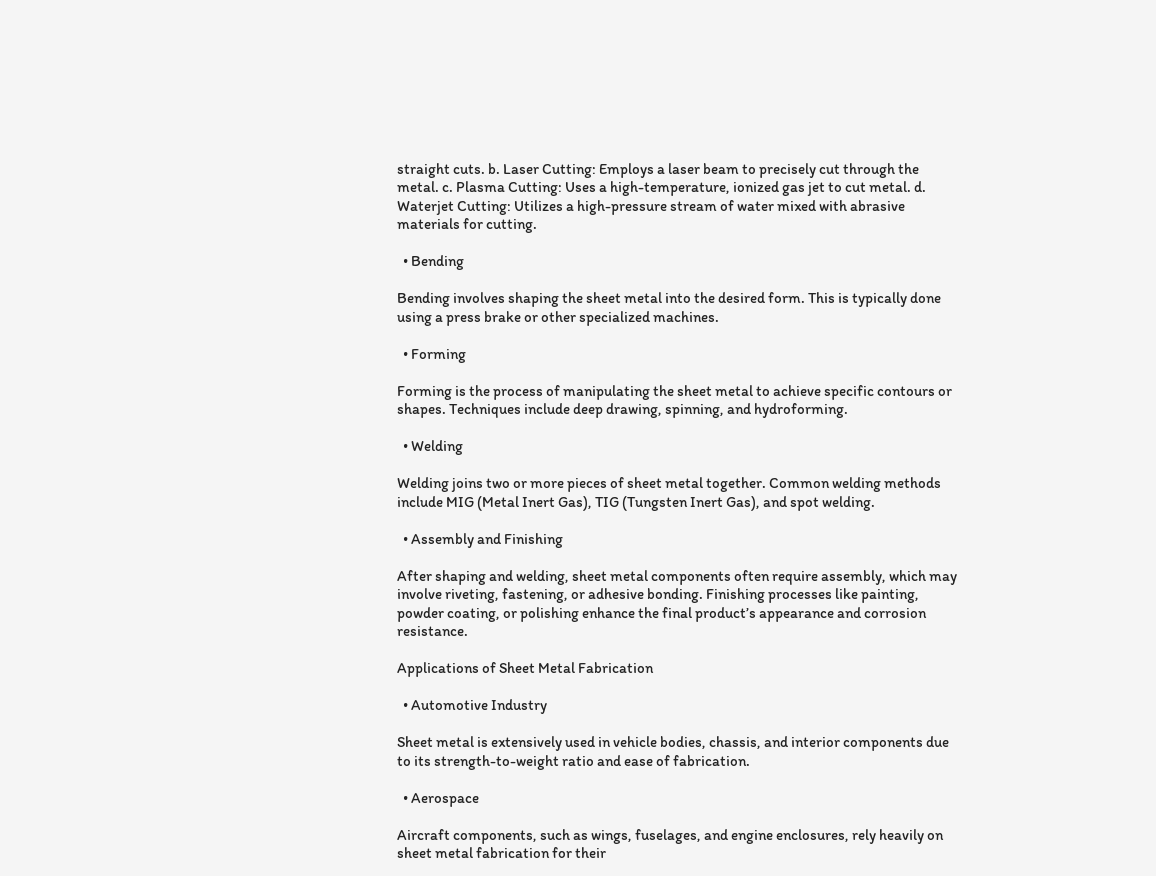straight cuts. b. Laser Cutting: Employs a laser beam to precisely cut through the metal. c. Plasma Cutting: Uses a high-temperature, ionized gas jet to cut metal. d. Waterjet Cutting: Utilizes a high-pressure stream of water mixed with abrasive materials for cutting.

  • Bending

Bending involves shaping the sheet metal into the desired form. This is typically done using a press brake or other specialized machines.

  • Forming

Forming is the process of manipulating the sheet metal to achieve specific contours or shapes. Techniques include deep drawing, spinning, and hydroforming.

  • Welding

Welding joins two or more pieces of sheet metal together. Common welding methods include MIG (Metal Inert Gas), TIG (Tungsten Inert Gas), and spot welding.

  • Assembly and Finishing

After shaping and welding, sheet metal components often require assembly, which may involve riveting, fastening, or adhesive bonding. Finishing processes like painting, powder coating, or polishing enhance the final product’s appearance and corrosion resistance.

Applications of Sheet Metal Fabrication

  • Automotive Industry

Sheet metal is extensively used in vehicle bodies, chassis, and interior components due to its strength-to-weight ratio and ease of fabrication.

  • Aerospace

Aircraft components, such as wings, fuselages, and engine enclosures, rely heavily on sheet metal fabrication for their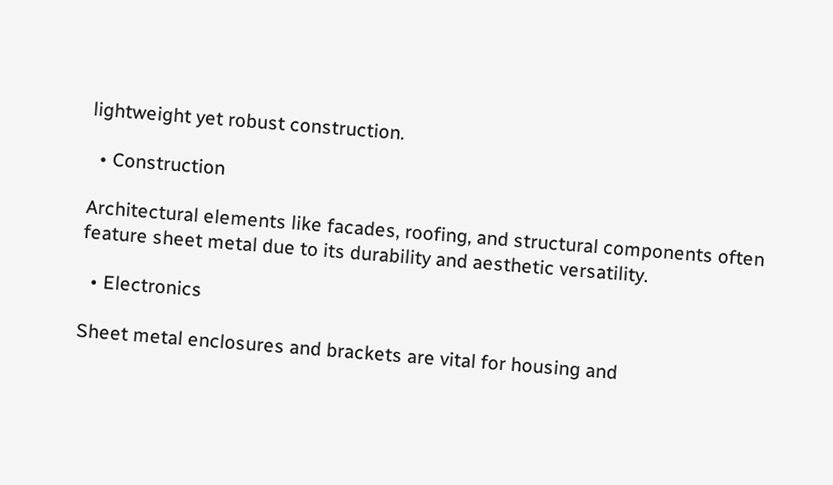lightweight yet robust construction.

  • Construction

Architectural elements like facades, roofing, and structural components often feature sheet metal due to its durability and aesthetic versatility.

  • Electronics

Sheet metal enclosures and brackets are vital for housing and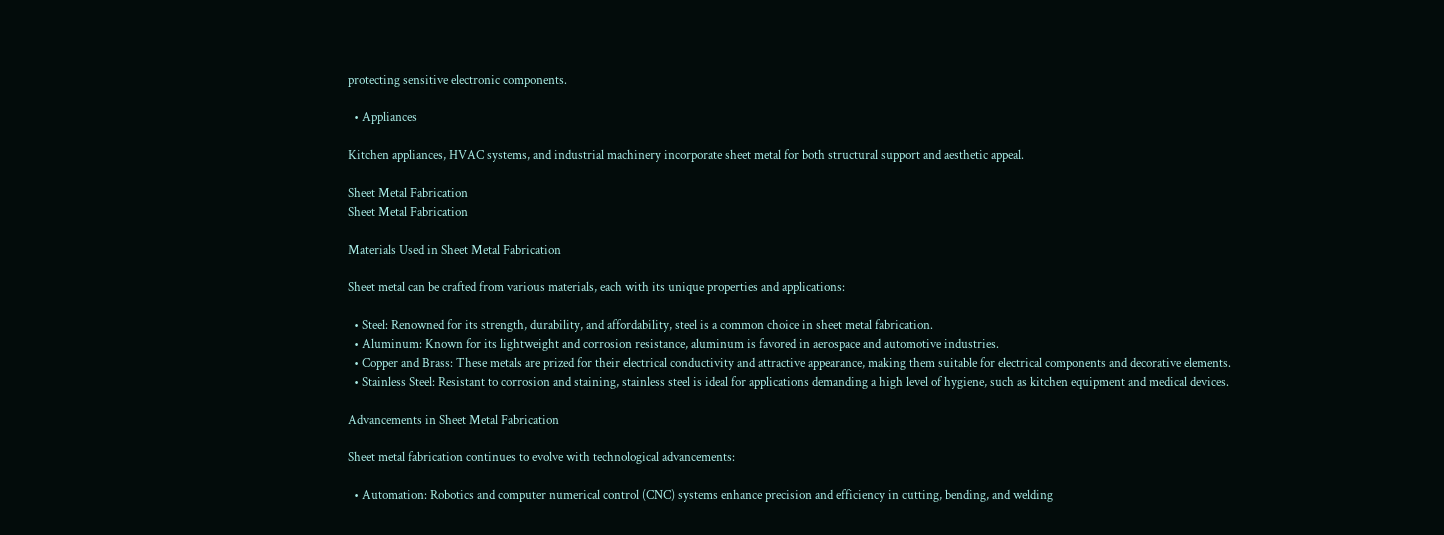protecting sensitive electronic components.

  • Appliances

Kitchen appliances, HVAC systems, and industrial machinery incorporate sheet metal for both structural support and aesthetic appeal.

Sheet Metal Fabrication
Sheet Metal Fabrication

Materials Used in Sheet Metal Fabrication

Sheet metal can be crafted from various materials, each with its unique properties and applications:

  • Steel: Renowned for its strength, durability, and affordability, steel is a common choice in sheet metal fabrication.
  • Aluminum: Known for its lightweight and corrosion resistance, aluminum is favored in aerospace and automotive industries.
  • Copper and Brass: These metals are prized for their electrical conductivity and attractive appearance, making them suitable for electrical components and decorative elements.
  • Stainless Steel: Resistant to corrosion and staining, stainless steel is ideal for applications demanding a high level of hygiene, such as kitchen equipment and medical devices.

Advancements in Sheet Metal Fabrication

Sheet metal fabrication continues to evolve with technological advancements:

  • Automation: Robotics and computer numerical control (CNC) systems enhance precision and efficiency in cutting, bending, and welding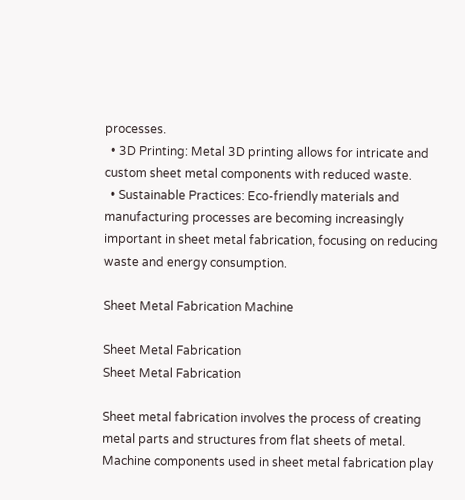processes.
  • 3D Printing: Metal 3D printing allows for intricate and custom sheet metal components with reduced waste.
  • Sustainable Practices: Eco-friendly materials and manufacturing processes are becoming increasingly important in sheet metal fabrication, focusing on reducing waste and energy consumption.

Sheet Metal Fabrication Machine

Sheet Metal Fabrication
Sheet Metal Fabrication

Sheet metal fabrication involves the process of creating metal parts and structures from flat sheets of metal. Machine components used in sheet metal fabrication play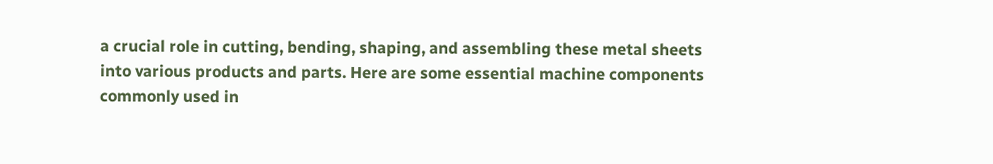a crucial role in cutting, bending, shaping, and assembling these metal sheets into various products and parts. Here are some essential machine components commonly used in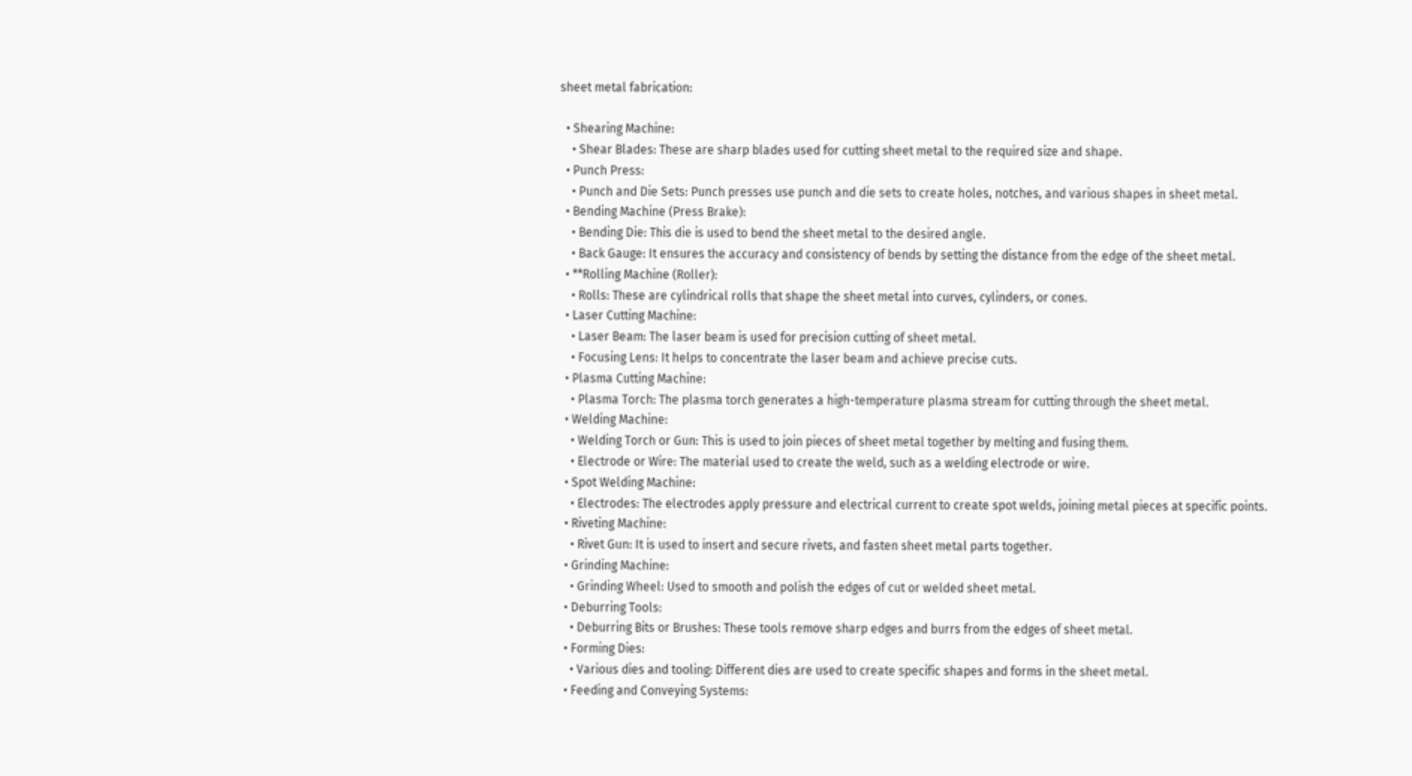sheet metal fabrication:

  • Shearing Machine:
    • Shear Blades: These are sharp blades used for cutting sheet metal to the required size and shape.
  • Punch Press:
    • Punch and Die Sets: Punch presses use punch and die sets to create holes, notches, and various shapes in sheet metal.
  • Bending Machine (Press Brake):
    • Bending Die: This die is used to bend the sheet metal to the desired angle.
    • Back Gauge: It ensures the accuracy and consistency of bends by setting the distance from the edge of the sheet metal.
  • **Rolling Machine (Roller):
    • Rolls: These are cylindrical rolls that shape the sheet metal into curves, cylinders, or cones.
  • Laser Cutting Machine:
    • Laser Beam: The laser beam is used for precision cutting of sheet metal.
    • Focusing Lens: It helps to concentrate the laser beam and achieve precise cuts.
  • Plasma Cutting Machine:
    • Plasma Torch: The plasma torch generates a high-temperature plasma stream for cutting through the sheet metal.
  • Welding Machine:
    • Welding Torch or Gun: This is used to join pieces of sheet metal together by melting and fusing them.
    • Electrode or Wire: The material used to create the weld, such as a welding electrode or wire.
  • Spot Welding Machine:
    • Electrodes: The electrodes apply pressure and electrical current to create spot welds, joining metal pieces at specific points.
  • Riveting Machine:
    • Rivet Gun: It is used to insert and secure rivets, and fasten sheet metal parts together.
  • Grinding Machine:
    • Grinding Wheel: Used to smooth and polish the edges of cut or welded sheet metal.
  • Deburring Tools:
    • Deburring Bits or Brushes: These tools remove sharp edges and burrs from the edges of sheet metal.
  • Forming Dies:
    • Various dies and tooling: Different dies are used to create specific shapes and forms in the sheet metal.
  • Feeding and Conveying Systems: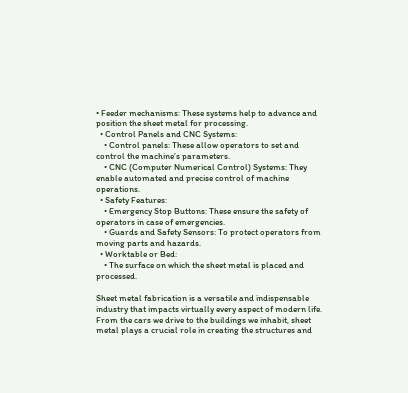• Feeder mechanisms: These systems help to advance and position the sheet metal for processing.
  • Control Panels and CNC Systems:
    • Control panels: These allow operators to set and control the machine’s parameters.
    • CNC (Computer Numerical Control) Systems: They enable automated and precise control of machine operations.
  • Safety Features:
    • Emergency Stop Buttons: These ensure the safety of operators in case of emergencies.
    • Guards and Safety Sensors: To protect operators from moving parts and hazards.
  • Worktable or Bed:
    • The surface on which the sheet metal is placed and processed.

Sheet metal fabrication is a versatile and indispensable industry that impacts virtually every aspect of modern life. From the cars we drive to the buildings we inhabit, sheet metal plays a crucial role in creating the structures and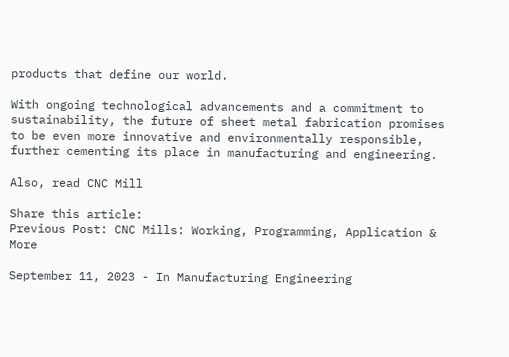products that define our world.

With ongoing technological advancements and a commitment to sustainability, the future of sheet metal fabrication promises to be even more innovative and environmentally responsible, further cementing its place in manufacturing and engineering.

Also, read CNC Mill

Share this article:
Previous Post: CNC Mills: Working, Programming, Application & More

September 11, 2023 - In Manufacturing Engineering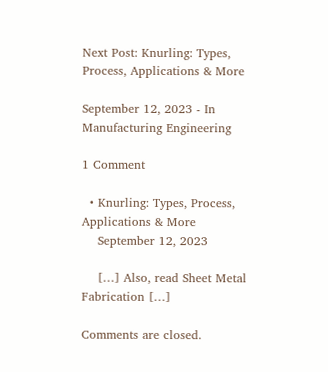Next Post: Knurling: Types, Process, Applications & More

September 12, 2023 - In Manufacturing Engineering

1 Comment

  • Knurling: Types, Process, Applications & More
    September 12, 2023

    […] Also, read Sheet Metal Fabrication […]

Comments are closed.